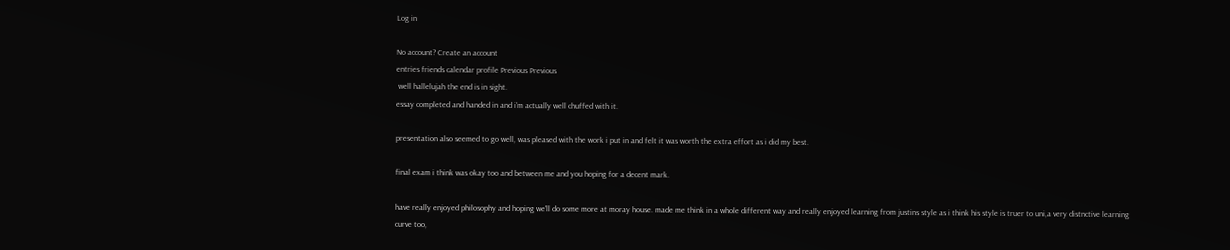Log in

No account? Create an account
entries friends calendar profile Previous Previous
 well hallelujah the end is in sight.
essay completed and handed in and i'm actually well chuffed with it.

presentation also seemed to go well, was pleased with the work i put in and felt it was worth the extra effort as i did my best.

final exam i think was okay too and between me and you hoping for a decent mark.

have really enjoyed philosophy and hoping we'll do some more at moray house. made me think in a whole different way and really enjoyed learning from justins style as i think his style is truer to uni,a very distnctive learning curve too,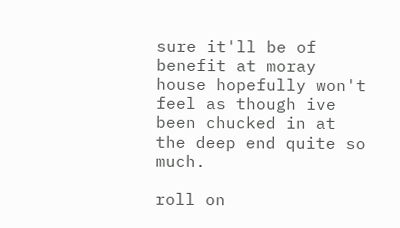sure it'll be of benefit at moray house hopefully won't feel as though ive been chucked in at the deep end quite so much.

roll on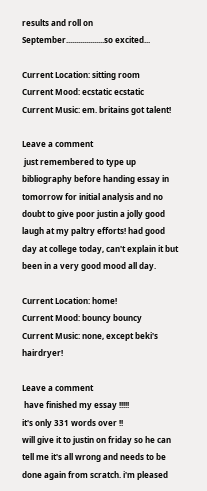results and roll on September...................so excited...

Current Location: sitting room
Current Mood: ecstatic ecstatic
Current Music: em. britains got talent!

Leave a comment
 just remembered to type up bibliography before handing essay in tomorrow for initial analysis and no doubt to give poor justin a jolly good laugh at my paltry efforts! had good day at college today, can't explain it but been in a very good mood all day.

Current Location: home!
Current Mood: bouncy bouncy
Current Music: none, except beki's hairdryer!

Leave a comment
 have finished my essay !!!!!
it's only 331 words over !!
will give it to justin on friday so he can tell me it's all wrong and needs to be done again from scratch. i'm pleased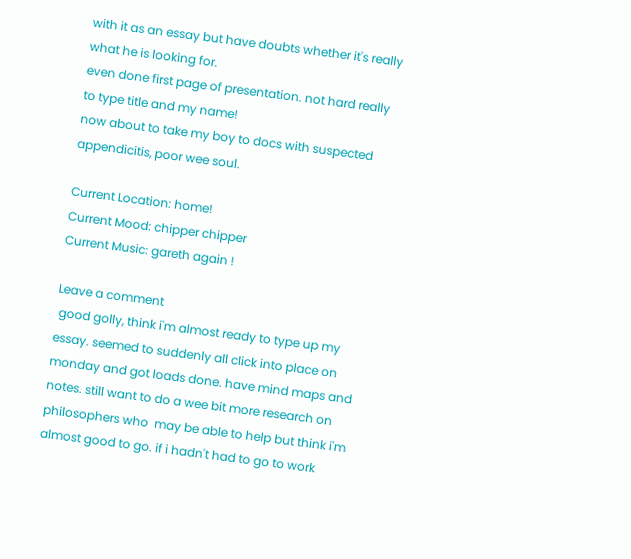with it as an essay but have doubts whether it's really what he is looking for.
even done first page of presentation. not hard really to type title and my name!
now about to take my boy to docs with suspected appendicitis, poor wee soul.

Current Location: home!
Current Mood: chipper chipper
Current Music: gareth again !

Leave a comment
 good golly, think i'm almost ready to type up my essay. seemed to suddenly all click into place on monday and got loads done. have mind maps and notes. still want to do a wee bit more research on philosophers who  may be able to help but think i'm almost good to go. if i hadn't had to go to work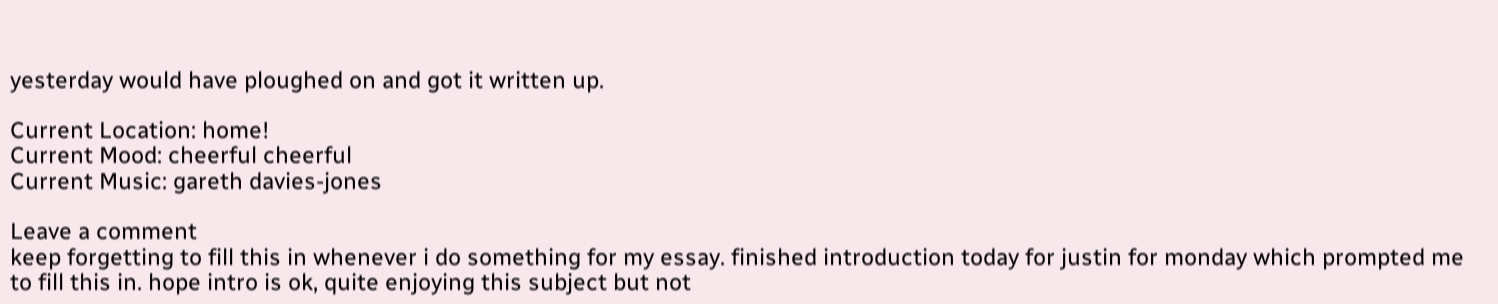yesterday would have ploughed on and got it written up.

Current Location: home!
Current Mood: cheerful cheerful
Current Music: gareth davies-jones

Leave a comment
keep forgetting to fill this in whenever i do something for my essay. finished introduction today for justin for monday which prompted me to fill this in. hope intro is ok, quite enjoying this subject but not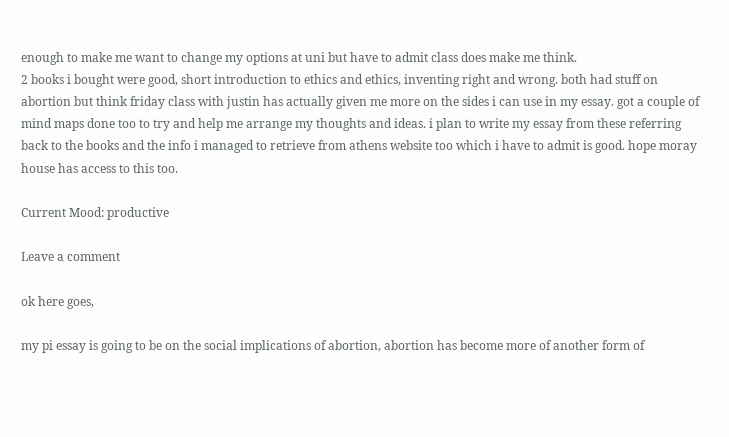enough to make me want to change my options at uni but have to admit class does make me think.
2 books i bought were good, short introduction to ethics and ethics, inventing right and wrong. both had stuff on abortion but think friday class with justin has actually given me more on the sides i can use in my essay. got a couple of mind maps done too to try and help me arrange my thoughts and ideas. i plan to write my essay from these referring back to the books and the info i managed to retrieve from athens website too which i have to admit is good. hope moray house has access to this too.

Current Mood: productive

Leave a comment

ok here goes,

my pi essay is going to be on the social implications of abortion, abortion has become more of another form of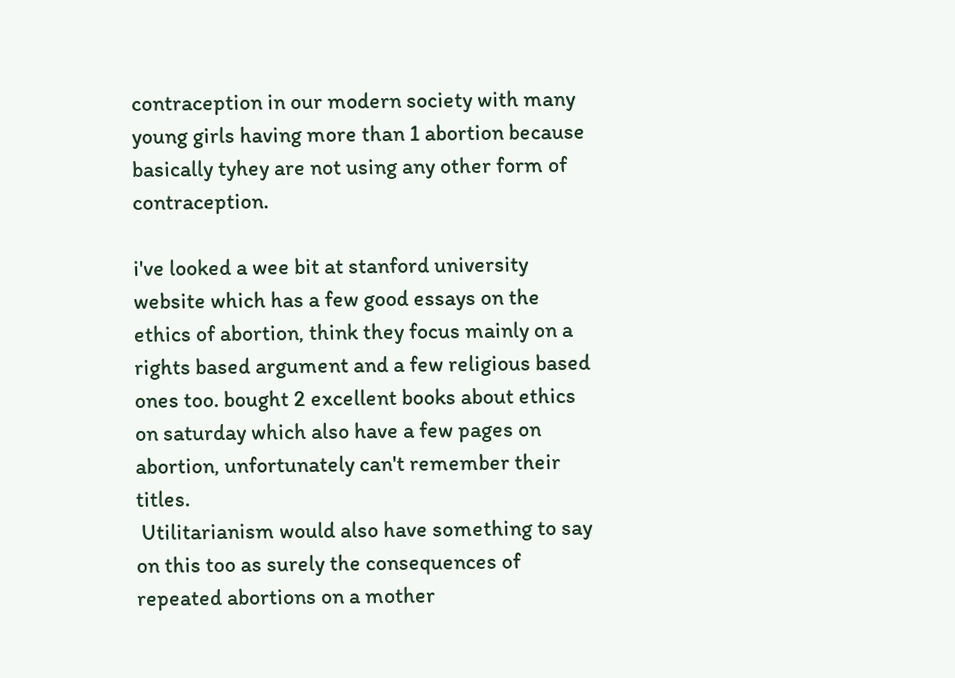contraception in our modern society with many young girls having more than 1 abortion because basically tyhey are not using any other form of contraception.

i've looked a wee bit at stanford university website which has a few good essays on the ethics of abortion, think they focus mainly on a rights based argument and a few religious based ones too. bought 2 excellent books about ethics on saturday which also have a few pages on abortion, unfortunately can't remember their titles.
 Utilitarianism would also have something to say on this too as surely the consequences of repeated abortions on a mother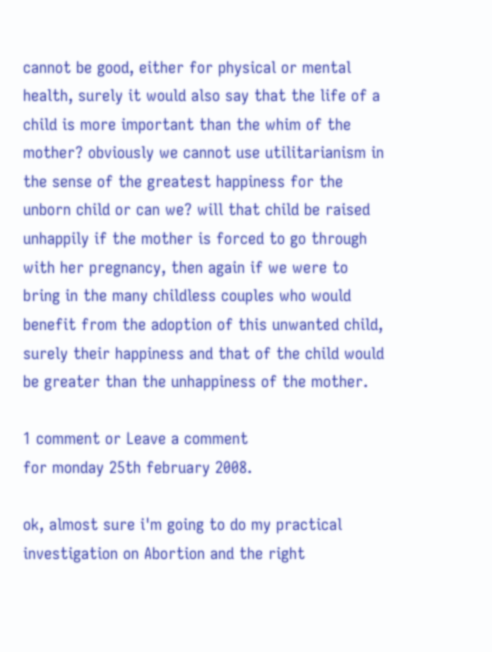cannot be good, either for physical or mental health, surely it would also say that the life of a child is more important than the whim of the mother? obviously we cannot use utilitarianism in the sense of the greatest happiness for the unborn child or can we? will that child be raised unhappily if the mother is forced to go through with her pregnancy, then again if we were to bring in the many childless couples who would benefit from the adoption of this unwanted child, surely their happiness and that of the child would be greater than the unhappiness of the mother.

1 comment or Leave a comment
for monday 25th february 2008.

ok, almost sure i'm going to do my practical investigation on Abortion and the right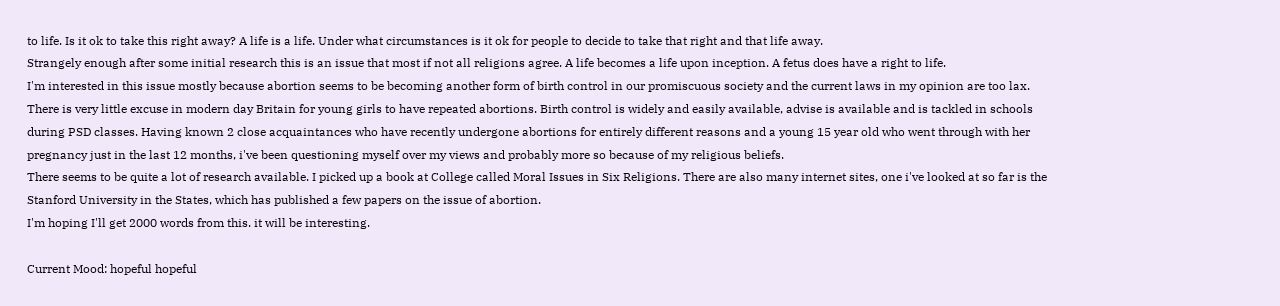to life. Is it ok to take this right away? A life is a life. Under what circumstances is it ok for people to decide to take that right and that life away.
Strangely enough after some initial research this is an issue that most if not all religions agree. A life becomes a life upon inception. A fetus does have a right to life.
I'm interested in this issue mostly because abortion seems to be becoming another form of birth control in our promiscuous society and the current laws in my opinion are too lax. There is very little excuse in modern day Britain for young girls to have repeated abortions. Birth control is widely and easily available, advise is available and is tackled in schools during PSD classes. Having known 2 close acquaintances who have recently undergone abortions for entirely different reasons and a young 15 year old who went through with her pregnancy just in the last 12 months, i've been questioning myself over my views and probably more so because of my religious beliefs.
There seems to be quite a lot of research available. I picked up a book at College called Moral Issues in Six Religions. There are also many internet sites, one i've looked at so far is the Stanford University in the States, which has published a few papers on the issue of abortion.
I'm hoping I'll get 2000 words from this. it will be interesting.

Current Mood: hopeful hopeful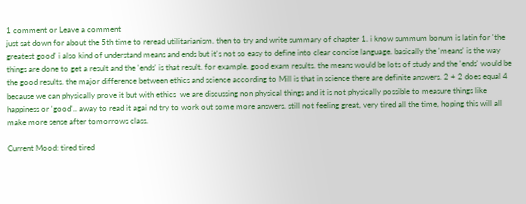1 comment or Leave a comment
just sat down for about the 5th time to reread utilitarianism. then to try and write summary of chapter 1. i know summum bonum is latin for 'the greatest good' i also kind of understand means and ends but it's not so easy to define into clear concise language. basically the 'means' is the way things are done to get a result and the 'ends' is that result. for example. good exam results. the means would be lots of study and the 'ends' would be the good results. the major difference between ethics and science according to Mill is that in science there are definite answers. 2 + 2 does equal 4 because we can physically prove it but with ethics  we are discussing non physical things and it is not physically possible to measure things like happiness or 'good'.. away to read it agai nd try to work out some more answers. still not feeling great, very tired all the time, hoping this will all make more sense after tomorrows class.

Current Mood: tired tired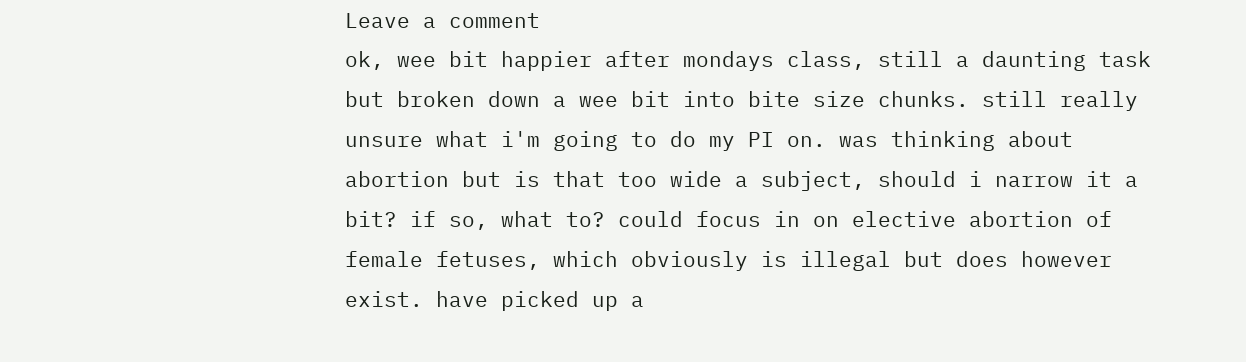Leave a comment
ok, wee bit happier after mondays class, still a daunting task but broken down a wee bit into bite size chunks. still really unsure what i'm going to do my PI on. was thinking about abortion but is that too wide a subject, should i narrow it a bit? if so, what to? could focus in on elective abortion of female fetuses, which obviously is illegal but does however exist. have picked up a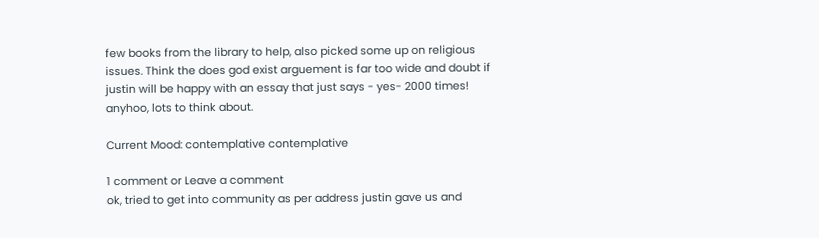few books from the library to help, also picked some up on religious issues. Think the does god exist arguement is far too wide and doubt if justin will be happy with an essay that just says - yes- 2000 times! anyhoo, lots to think about.

Current Mood: contemplative contemplative

1 comment or Leave a comment
ok, tried to get into community as per address justin gave us and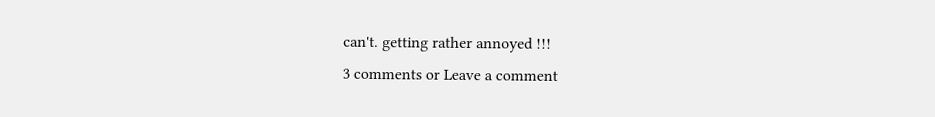can't. getting rather annoyed !!!
3 comments or Leave a comment